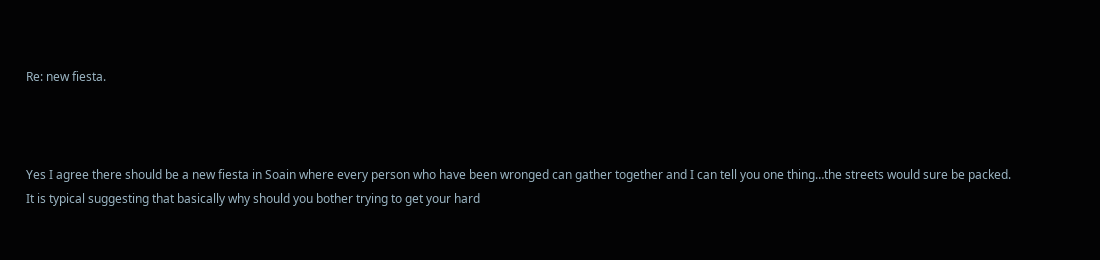Re: new fiesta.



Yes I agree there should be a new fiesta in Soain where every person who have been wronged can gather together and I can tell you one thing…the streets would sure be packed.
It is typical suggesting that basically why should you bother trying to get your hard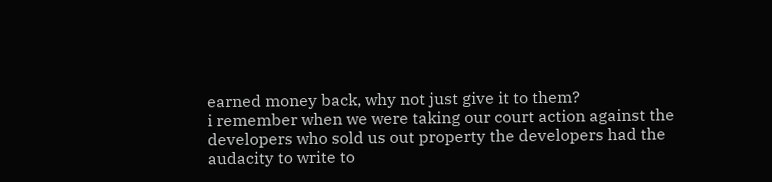earned money back, why not just give it to them?
i remember when we were taking our court action against the developers who sold us out property the developers had the audacity to write to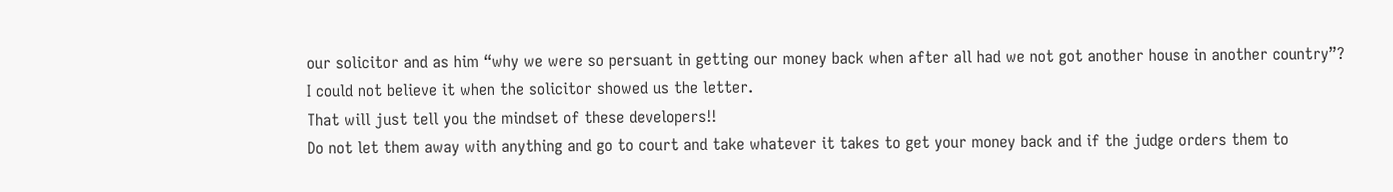our solicitor and as him “why we were so persuant in getting our money back when after all had we not got another house in another country”?
I could not believe it when the solicitor showed us the letter.
That will just tell you the mindset of these developers!!
Do not let them away with anything and go to court and take whatever it takes to get your money back and if the judge orders them to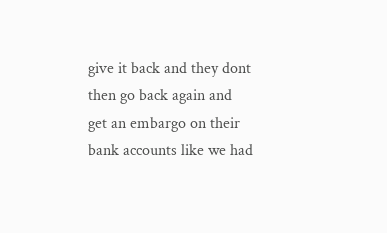give it back and they dont then go back again and get an embargo on their bank accounts like we had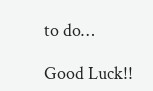to do…

Good Luck!!